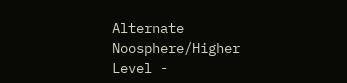Alternate Noosphere/Higher Level -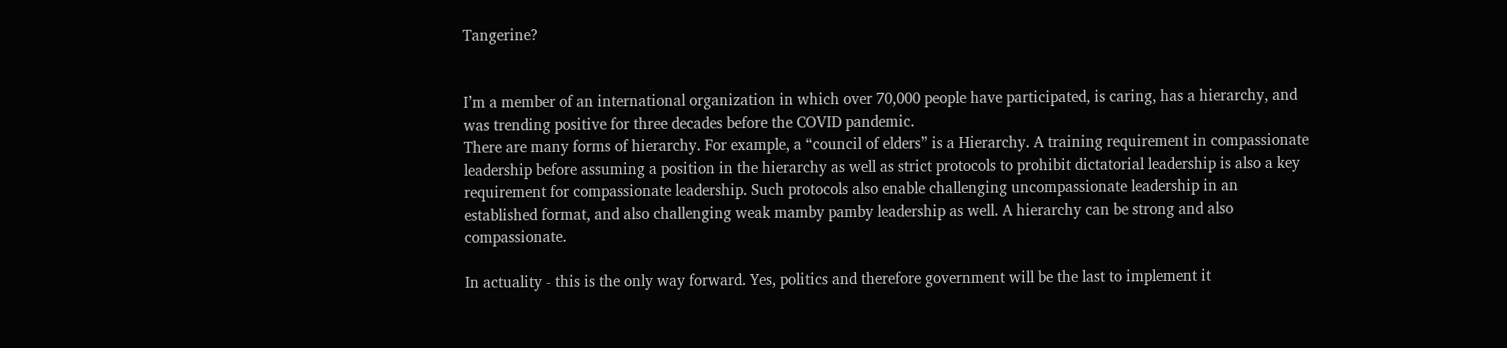Tangerine?


I’m a member of an international organization in which over 70,000 people have participated, is caring, has a hierarchy, and was trending positive for three decades before the COVID pandemic.
There are many forms of hierarchy. For example, a “council of elders” is a Hierarchy. A training requirement in compassionate leadership before assuming a position in the hierarchy as well as strict protocols to prohibit dictatorial leadership is also a key requirement for compassionate leadership. Such protocols also enable challenging uncompassionate leadership in an established format, and also challenging weak mamby pamby leadership as well. A hierarchy can be strong and also compassionate.

In actuality - this is the only way forward. Yes, politics and therefore government will be the last to implement it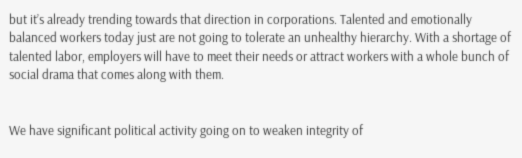but it’s already trending towards that direction in corporations. Talented and emotionally balanced workers today just are not going to tolerate an unhealthy hierarchy. With a shortage of talented labor, employers will have to meet their needs or attract workers with a whole bunch of social drama that comes along with them.


We have significant political activity going on to weaken integrity of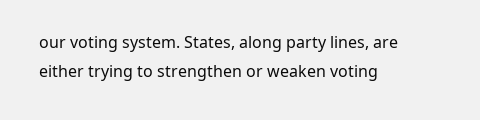our voting system. States, along party lines, are either trying to strengthen or weaken voting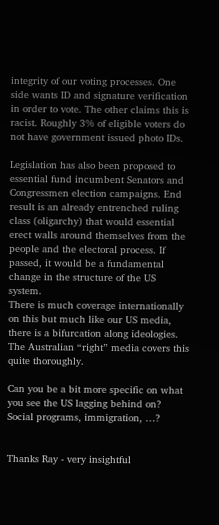integrity of our voting processes. One side wants ID and signature verification in order to vote. The other claims this is racist. Roughly 3% of eligible voters do not have government issued photo IDs.

Legislation has also been proposed to essential fund incumbent Senators and Congressmen election campaigns. End result is an already entrenched ruling class (oligarchy) that would essential erect walls around themselves from the people and the electoral process. If passed, it would be a fundamental change in the structure of the US system.
There is much coverage internationally on this but much like our US media, there is a bifurcation along ideologies. The Australian “right” media covers this quite thoroughly.

Can you be a bit more specific on what you see the US lagging behind on?
Social programs, immigration, …?


Thanks Ray - very insightful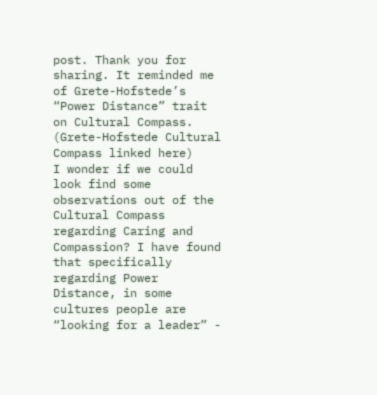post. Thank you for sharing. It reminded me of Grete-Hofstede’s “Power Distance” trait on Cultural Compass. (Grete-Hofstede Cultural Compass linked here)
I wonder if we could look find some observations out of the Cultural Compass regarding Caring and Compassion? I have found that specifically regarding Power Distance, in some cultures people are “looking for a leader” -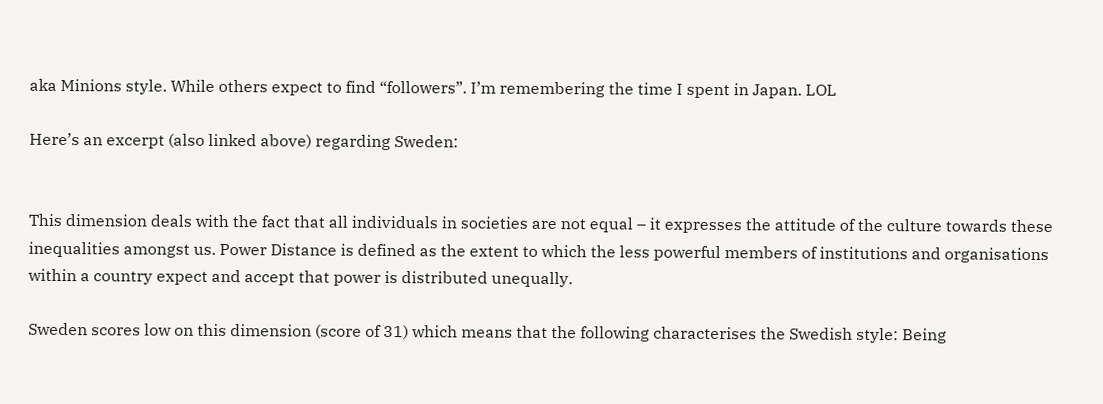aka Minions style. While others expect to find “followers”. I’m remembering the time I spent in Japan. LOL

Here’s an excerpt (also linked above) regarding Sweden:


This dimension deals with the fact that all individuals in societies are not equal – it expresses the attitude of the culture towards these inequalities amongst us. Power Distance is defined as the extent to which the less powerful members of institutions and organisations within a country expect and accept that power is distributed unequally.

Sweden scores low on this dimension (score of 31) which means that the following characterises the Swedish style: Being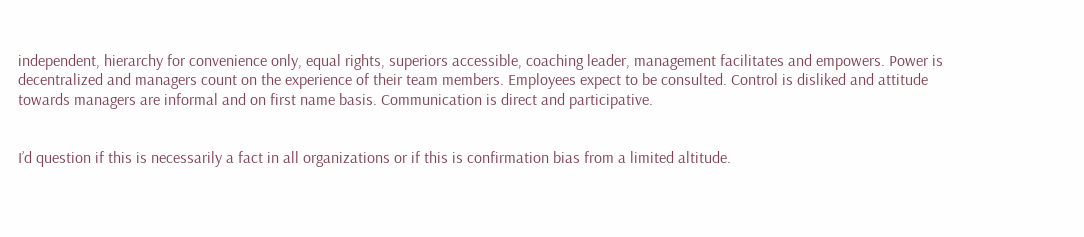independent, hierarchy for convenience only, equal rights, superiors accessible, coaching leader, management facilitates and empowers. Power is decentralized and managers count on the experience of their team members. Employees expect to be consulted. Control is disliked and attitude towards managers are informal and on first name basis. Communication is direct and participative.


I’d question if this is necessarily a fact in all organizations or if this is confirmation bias from a limited altitude.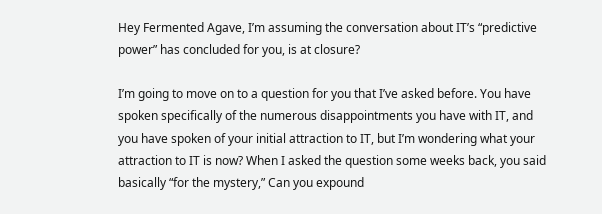Hey Fermented Agave, I’m assuming the conversation about IT’s “predictive power” has concluded for you, is at closure?

I’m going to move on to a question for you that I’ve asked before. You have spoken specifically of the numerous disappointments you have with IT, and you have spoken of your initial attraction to IT, but I’m wondering what your attraction to IT is now? When I asked the question some weeks back, you said basically “for the mystery,” Can you expound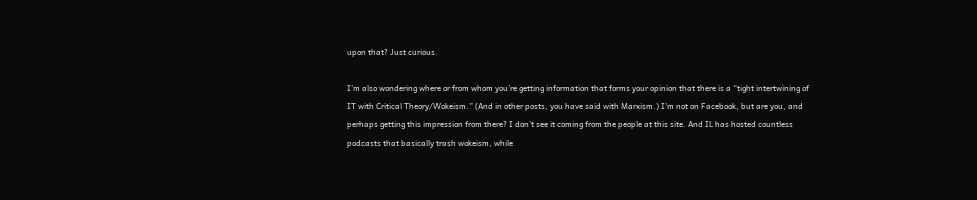upon that? Just curious.

I’m also wondering where or from whom you’re getting information that forms your opinion that there is a “tight intertwining of IT with Critical Theory/Wokeism.” (And in other posts, you have said with Marxism.) I’m not on Facebook, but are you, and perhaps getting this impression from there? I don’t see it coming from the people at this site. And IL has hosted countless podcasts that basically trash wokeism, while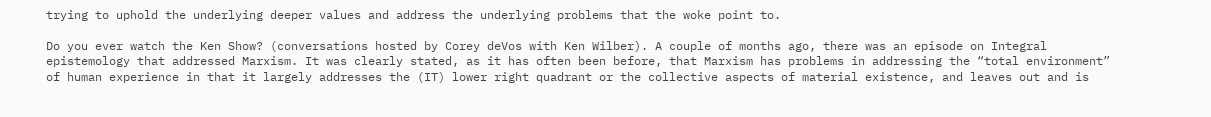trying to uphold the underlying deeper values and address the underlying problems that the woke point to.

Do you ever watch the Ken Show? (conversations hosted by Corey deVos with Ken Wilber). A couple of months ago, there was an episode on Integral epistemology that addressed Marxism. It was clearly stated, as it has often been before, that Marxism has problems in addressing the “total environment” of human experience in that it largely addresses the (IT) lower right quadrant or the collective aspects of material existence, and leaves out and is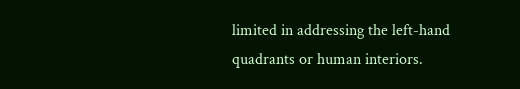limited in addressing the left-hand quadrants or human interiors.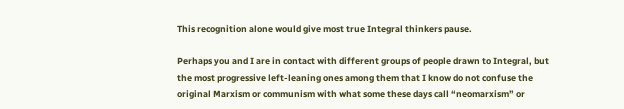This recognition alone would give most true Integral thinkers pause.

Perhaps you and I are in contact with different groups of people drawn to Integral, but the most progressive left-leaning ones among them that I know do not confuse the original Marxism or communism with what some these days call “neomarxism” or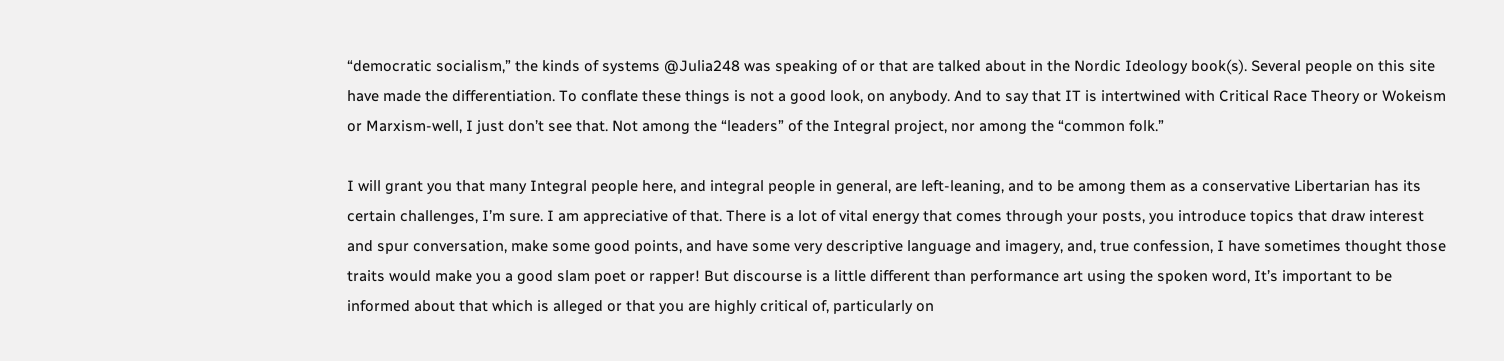“democratic socialism,” the kinds of systems @Julia248 was speaking of or that are talked about in the Nordic Ideology book(s). Several people on this site have made the differentiation. To conflate these things is not a good look, on anybody. And to say that IT is intertwined with Critical Race Theory or Wokeism or Marxism-well, I just don’t see that. Not among the “leaders” of the Integral project, nor among the “common folk.”

I will grant you that many Integral people here, and integral people in general, are left-leaning, and to be among them as a conservative Libertarian has its certain challenges, I’m sure. I am appreciative of that. There is a lot of vital energy that comes through your posts, you introduce topics that draw interest and spur conversation, make some good points, and have some very descriptive language and imagery, and, true confession, I have sometimes thought those traits would make you a good slam poet or rapper! But discourse is a little different than performance art using the spoken word, It’s important to be informed about that which is alleged or that you are highly critical of, particularly on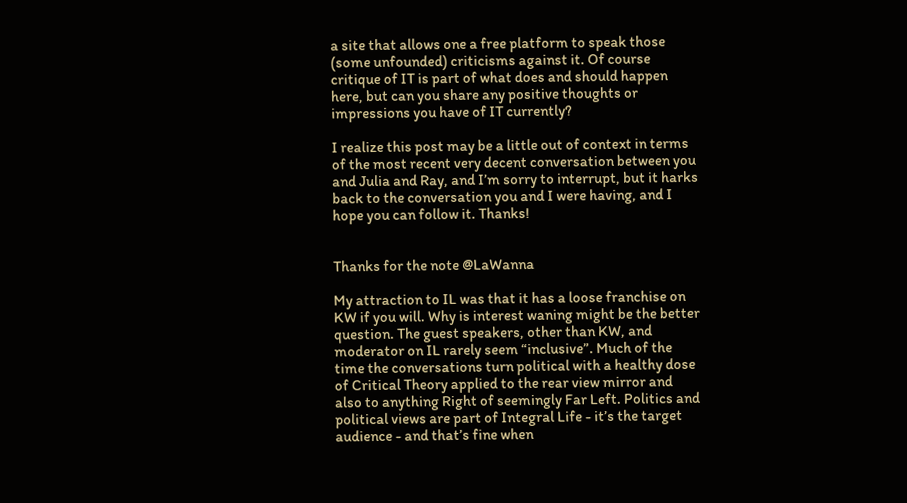a site that allows one a free platform to speak those (some unfounded) criticisms against it. Of course critique of IT is part of what does and should happen here, but can you share any positive thoughts or impressions you have of IT currently?

I realize this post may be a little out of context in terms of the most recent very decent conversation between you and Julia and Ray, and I’m sorry to interrupt, but it harks back to the conversation you and I were having, and I hope you can follow it. Thanks!


Thanks for the note @LaWanna

My attraction to IL was that it has a loose franchise on KW if you will. Why is interest waning might be the better question. The guest speakers, other than KW, and moderator on IL rarely seem “inclusive”. Much of the time the conversations turn political with a healthy dose of Critical Theory applied to the rear view mirror and also to anything Right of seemingly Far Left. Politics and political views are part of Integral Life - it’s the target audience - and that’s fine when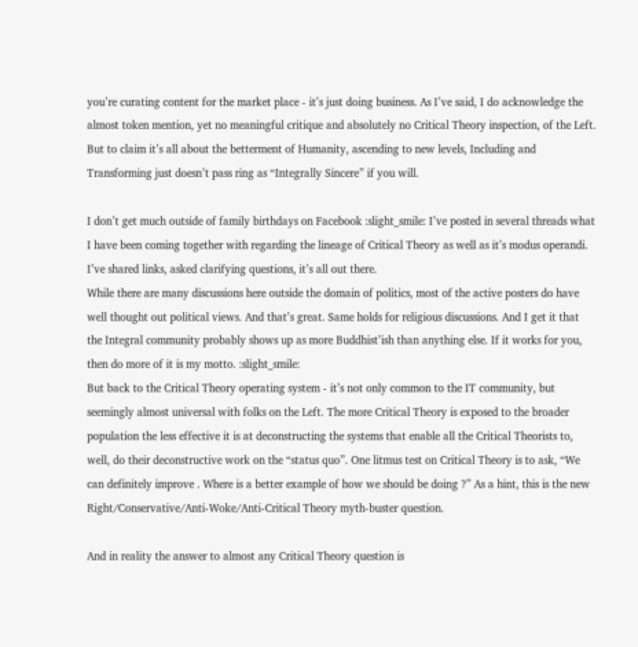you’re curating content for the market place - it’s just doing business. As I’ve said, I do acknowledge the almost token mention, yet no meaningful critique and absolutely no Critical Theory inspection, of the Left. But to claim it’s all about the betterment of Humanity, ascending to new levels, Including and Transforming just doesn’t pass ring as “Integrally Sincere” if you will.

I don’t get much outside of family birthdays on Facebook :slight_smile: I’ve posted in several threads what I have been coming together with regarding the lineage of Critical Theory as well as it’s modus operandi. I’ve shared links, asked clarifying questions, it’s all out there.
While there are many discussions here outside the domain of politics, most of the active posters do have well thought out political views. And that’s great. Same holds for religious discussions. And I get it that the Integral community probably shows up as more Buddhist’ish than anything else. If it works for you, then do more of it is my motto. :slight_smile:
But back to the Critical Theory operating system - it’s not only common to the IT community, but seemingly almost universal with folks on the Left. The more Critical Theory is exposed to the broader population the less effective it is at deconstructing the systems that enable all the Critical Theorists to, well, do their deconstructive work on the “status quo”. One litmus test on Critical Theory is to ask, “We can definitely improve . Where is a better example of how we should be doing ?” As a hint, this is the new Right/Conservative/Anti-Woke/Anti-Critical Theory myth-buster question.

And in reality the answer to almost any Critical Theory question is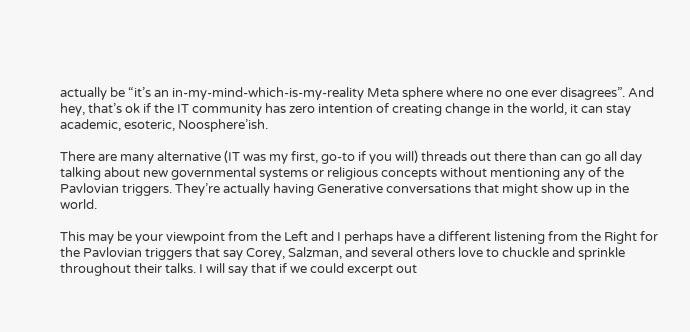actually be “it’s an in-my-mind-which-is-my-reality Meta sphere where no one ever disagrees”. And hey, that’s ok if the IT community has zero intention of creating change in the world, it can stay academic, esoteric, Noosphere’ish.

There are many alternative (IT was my first, go-to if you will) threads out there than can go all day talking about new governmental systems or religious concepts without mentioning any of the Pavlovian triggers. They’re actually having Generative conversations that might show up in the world.

This may be your viewpoint from the Left and I perhaps have a different listening from the Right for the Pavlovian triggers that say Corey, Salzman, and several others love to chuckle and sprinkle throughout their talks. I will say that if we could excerpt out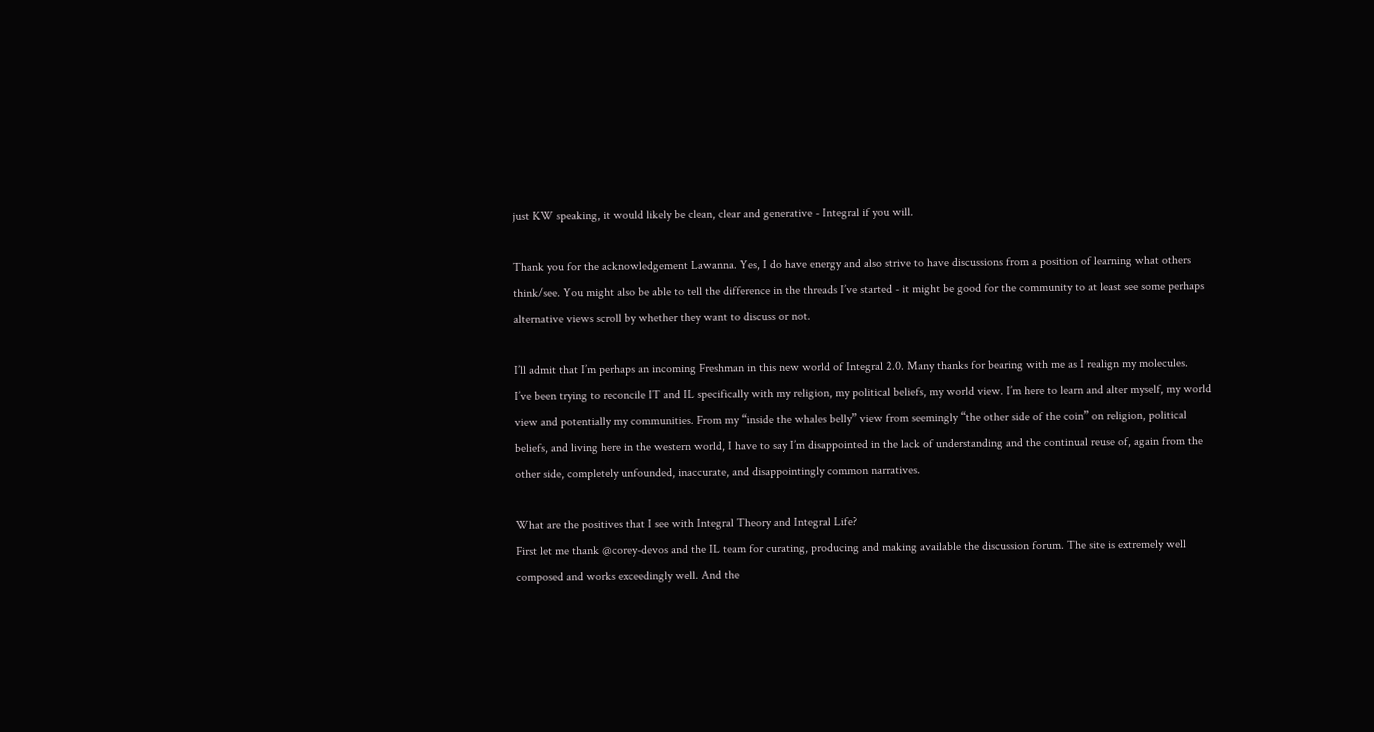just KW speaking, it would likely be clean, clear and generative - Integral if you will.

Thank you for the acknowledgement Lawanna. Yes, I do have energy and also strive to have discussions from a position of learning what others think/see. You might also be able to tell the difference in the threads I’ve started - it might be good for the community to at least see some perhaps alternative views scroll by whether they want to discuss or not.

I’ll admit that I’m perhaps an incoming Freshman in this new world of Integral 2.0. Many thanks for bearing with me as I realign my molecules.
I’ve been trying to reconcile IT and IL specifically with my religion, my political beliefs, my world view. I’m here to learn and alter myself, my world view and potentially my communities. From my “inside the whales belly” view from seemingly “the other side of the coin” on religion, political beliefs, and living here in the western world, I have to say I’m disappointed in the lack of understanding and the continual reuse of, again from the other side, completely unfounded, inaccurate, and disappointingly common narratives.

What are the positives that I see with Integral Theory and Integral Life?
First let me thank @corey-devos and the IL team for curating, producing and making available the discussion forum. The site is extremely well composed and works exceedingly well. And the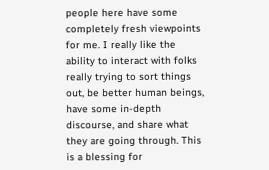people here have some completely fresh viewpoints for me. I really like the ability to interact with folks really trying to sort things out, be better human beings, have some in-depth discourse, and share what they are going through. This is a blessing for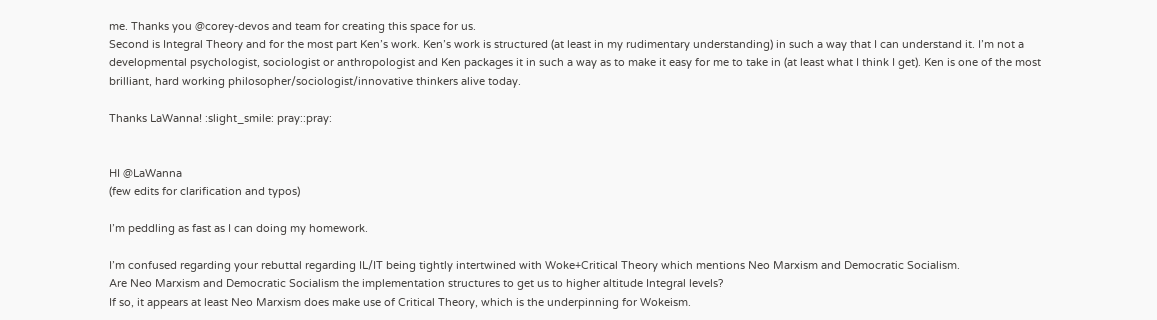me. Thanks you @corey-devos and team for creating this space for us.
Second is Integral Theory and for the most part Ken’s work. Ken’s work is structured (at least in my rudimentary understanding) in such a way that I can understand it. I’m not a developmental psychologist, sociologist or anthropologist and Ken packages it in such a way as to make it easy for me to take in (at least what I think I get). Ken is one of the most brilliant, hard working philosopher/sociologist/innovative thinkers alive today.

Thanks LaWanna! :slight_smile: pray::pray:


HI @LaWanna
(few edits for clarification and typos)

I’m peddling as fast as I can doing my homework.

I’m confused regarding your rebuttal regarding IL/IT being tightly intertwined with Woke+Critical Theory which mentions Neo Marxism and Democratic Socialism.
Are Neo Marxism and Democratic Socialism the implementation structures to get us to higher altitude Integral levels?
If so, it appears at least Neo Marxism does make use of Critical Theory, which is the underpinning for Wokeism.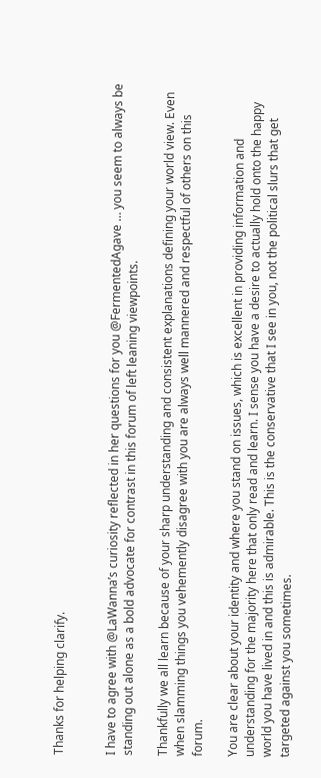Thanks for helping clarify.


I have to agree with @LaWanna’s curiosity reflected in her questions for you @FermentedAgave … you seem to always be standing out alone as a bold advocate for contrast in this forum of left leaning viewpoints.

Thankfully we all learn because of your sharp understanding and consistent explanations defining your world view. Even when slamming things you vehemently disagree with you are always well mannered and respectful of others on this forum.

You are clear about your identity and where you stand on issues, which is excellent in providing information and understanding for the majority here that only read and learn. I sense you have a desire to actually hold onto the happy world you have lived in and this is admirable. This is the conservative that I see in you, not the political slurs that get targeted against you sometimes.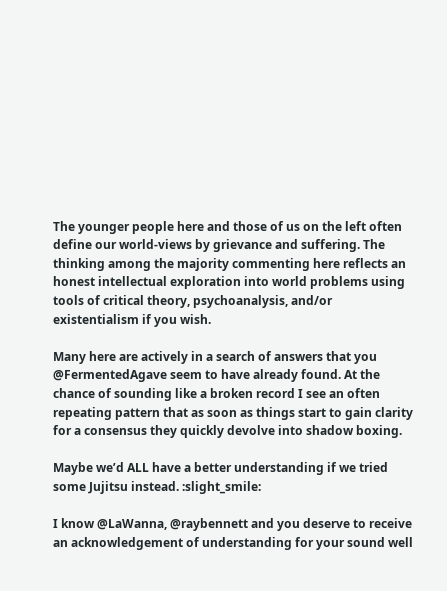The younger people here and those of us on the left often define our world-views by grievance and suffering. The thinking among the majority commenting here reflects an honest intellectual exploration into world problems using tools of critical theory, psychoanalysis, and/or existentialism if you wish.

Many here are actively in a search of answers that you @FermentedAgave seem to have already found. At the chance of sounding like a broken record I see an often repeating pattern that as soon as things start to gain clarity for a consensus they quickly devolve into shadow boxing.

Maybe we’d ALL have a better understanding if we tried some Jujitsu instead. :slight_smile:

I know @LaWanna, @raybennett and you deserve to receive an acknowledgement of understanding for your sound well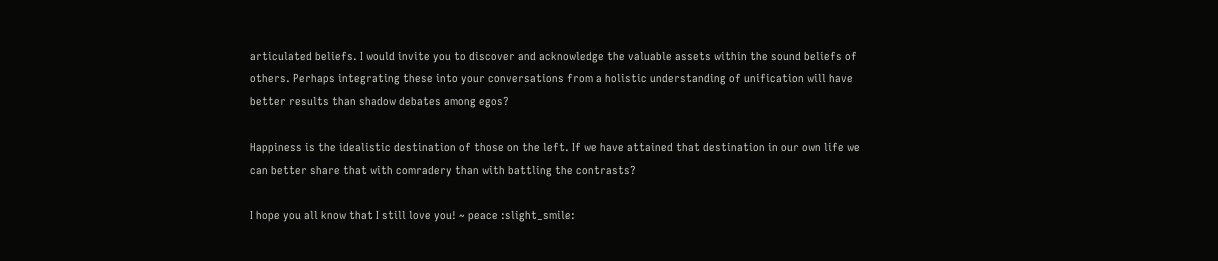articulated beliefs. I would invite you to discover and acknowledge the valuable assets within the sound beliefs of others. Perhaps integrating these into your conversations from a holistic understanding of unification will have better results than shadow debates among egos?

Happiness is the idealistic destination of those on the left. If we have attained that destination in our own life we can better share that with comradery than with battling the contrasts?

I hope you all know that I still love you! ~ peace :slight_smile: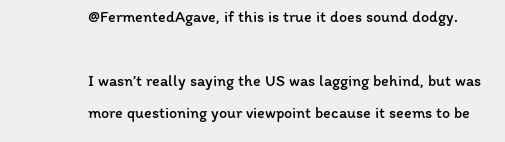@FermentedAgave, if this is true it does sound dodgy.

I wasn’t really saying the US was lagging behind, but was more questioning your viewpoint because it seems to be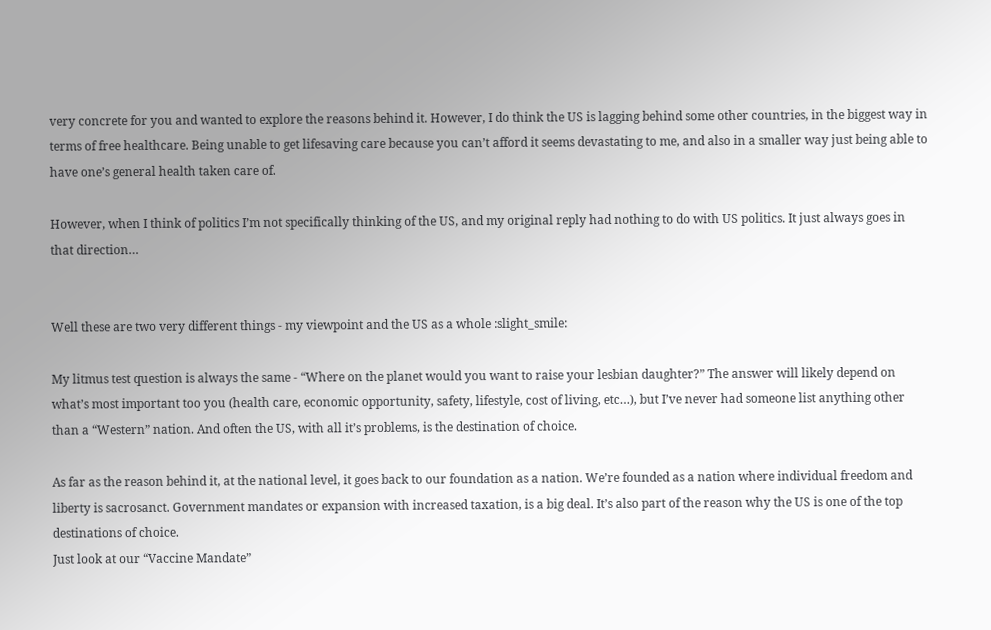very concrete for you and wanted to explore the reasons behind it. However, I do think the US is lagging behind some other countries, in the biggest way in terms of free healthcare. Being unable to get lifesaving care because you can’t afford it seems devastating to me, and also in a smaller way just being able to have one’s general health taken care of.

However, when I think of politics I’m not specifically thinking of the US, and my original reply had nothing to do with US politics. It just always goes in that direction…


Well these are two very different things - my viewpoint and the US as a whole :slight_smile:

My litmus test question is always the same - “Where on the planet would you want to raise your lesbian daughter?” The answer will likely depend on what’s most important too you (health care, economic opportunity, safety, lifestyle, cost of living, etc…), but I’ve never had someone list anything other than a “Western” nation. And often the US, with all it’s problems, is the destination of choice.

As far as the reason behind it, at the national level, it goes back to our foundation as a nation. We’re founded as a nation where individual freedom and liberty is sacrosanct. Government mandates or expansion with increased taxation, is a big deal. It’s also part of the reason why the US is one of the top destinations of choice.
Just look at our “Vaccine Mandate”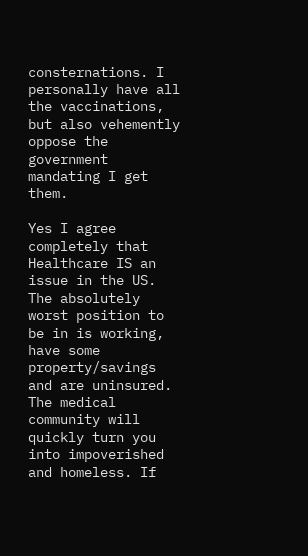consternations. I personally have all the vaccinations, but also vehemently oppose the government mandating I get them.

Yes I agree completely that Healthcare IS an issue in the US. The absolutely worst position to be in is working, have some property/savings and are uninsured. The medical community will quickly turn you into impoverished and homeless. If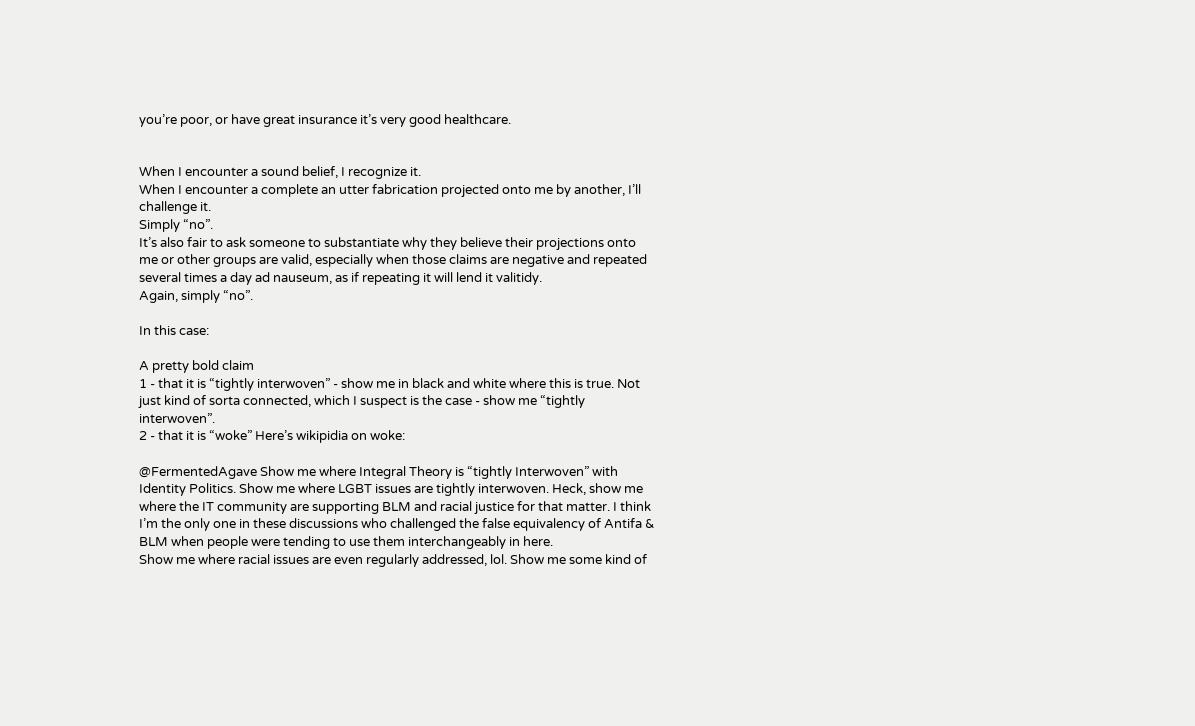you’re poor, or have great insurance it’s very good healthcare.


When I encounter a sound belief, I recognize it.
When I encounter a complete an utter fabrication projected onto me by another, I’ll challenge it.
Simply “no”.
It’s also fair to ask someone to substantiate why they believe their projections onto me or other groups are valid, especially when those claims are negative and repeated several times a day ad nauseum, as if repeating it will lend it valitidy.
Again, simply “no”.

In this case:

A pretty bold claim
1 - that it is “tightly interwoven” - show me in black and white where this is true. Not just kind of sorta connected, which I suspect is the case - show me “tightly interwoven”.
2 - that it is “woke” Here’s wikipidia on woke:

@FermentedAgave Show me where Integral Theory is “tightly Interwoven” with Identity Politics. Show me where LGBT issues are tightly interwoven. Heck, show me where the IT community are supporting BLM and racial justice for that matter. I think I’m the only one in these discussions who challenged the false equivalency of Antifa & BLM when people were tending to use them interchangeably in here.
Show me where racial issues are even regularly addressed, lol. Show me some kind of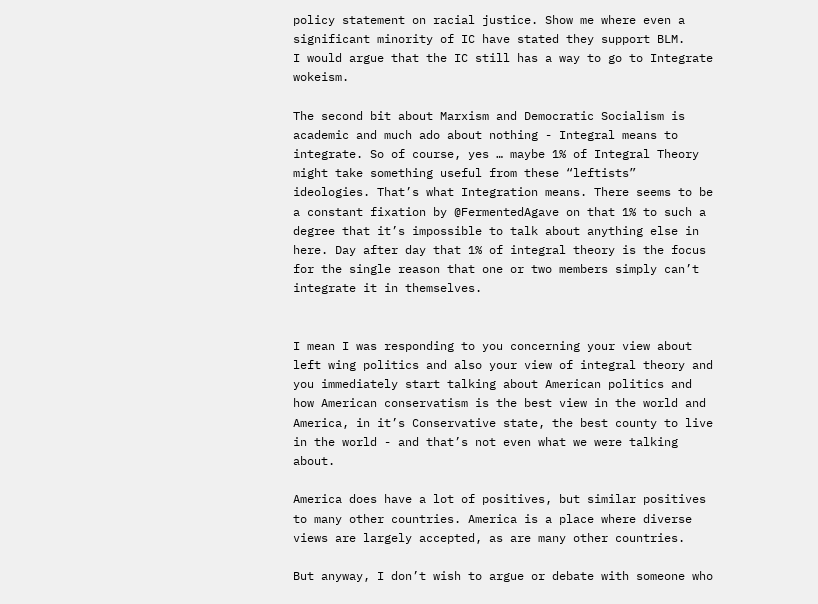policy statement on racial justice. Show me where even a significant minority of IC have stated they support BLM.
I would argue that the IC still has a way to go to Integrate wokeism.

The second bit about Marxism and Democratic Socialism is academic and much ado about nothing - Integral means to integrate. So of course, yes … maybe 1% of Integral Theory might take something useful from these “leftists” ideologies. That’s what Integration means. There seems to be a constant fixation by @FermentedAgave on that 1% to such a degree that it’s impossible to talk about anything else in here. Day after day that 1% of integral theory is the focus for the single reason that one or two members simply can’t integrate it in themselves.


I mean I was responding to you concerning your view about left wing politics and also your view of integral theory and you immediately start talking about American politics and how American conservatism is the best view in the world and America, in it’s Conservative state, the best county to live in the world - and that’s not even what we were talking about.

America does have a lot of positives, but similar positives to many other countries. America is a place where diverse views are largely accepted, as are many other countries.

But anyway, I don’t wish to argue or debate with someone who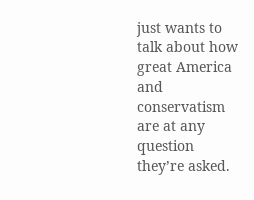just wants to talk about how great America and conservatism are at any question they’re asked.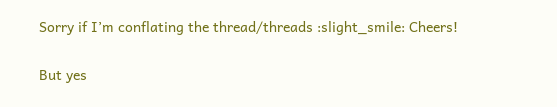Sorry if I’m conflating the thread/threads :slight_smile: Cheers!


But yes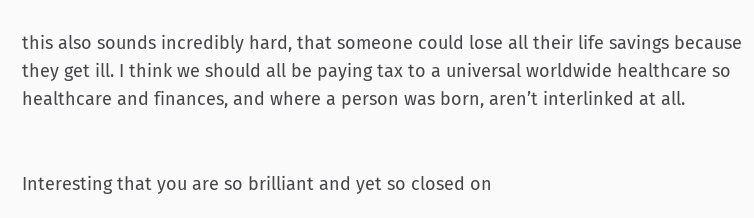this also sounds incredibly hard, that someone could lose all their life savings because they get ill. I think we should all be paying tax to a universal worldwide healthcare so healthcare and finances, and where a person was born, aren’t interlinked at all.


Interesting that you are so brilliant and yet so closed on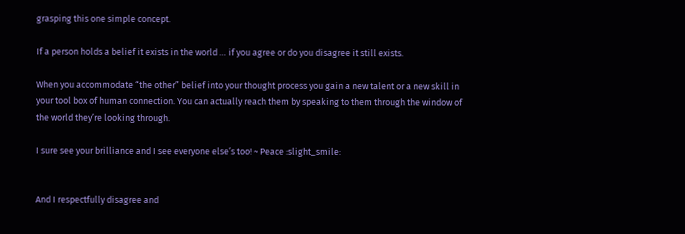grasping this one simple concept.

If a person holds a belief it exists in the world … if you agree or do you disagree it still exists.

When you accommodate “the other” belief into your thought process you gain a new talent or a new skill in your tool box of human connection. You can actually reach them by speaking to them through the window of the world they’re looking through.

I sure see your brilliance and I see everyone else’s too! ~ Peace :slight_smile:


And I respectfully disagree and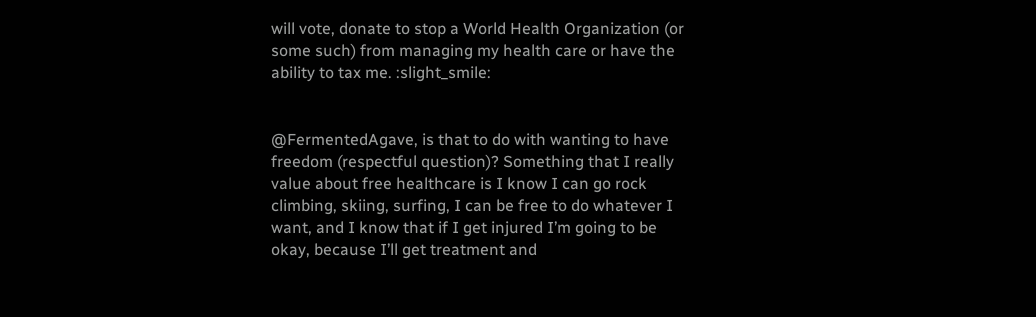will vote, donate to stop a World Health Organization (or some such) from managing my health care or have the ability to tax me. :slight_smile:


@FermentedAgave, is that to do with wanting to have freedom (respectful question)? Something that I really value about free healthcare is I know I can go rock climbing, skiing, surfing, I can be free to do whatever I want, and I know that if I get injured I’m going to be okay, because I’ll get treatment and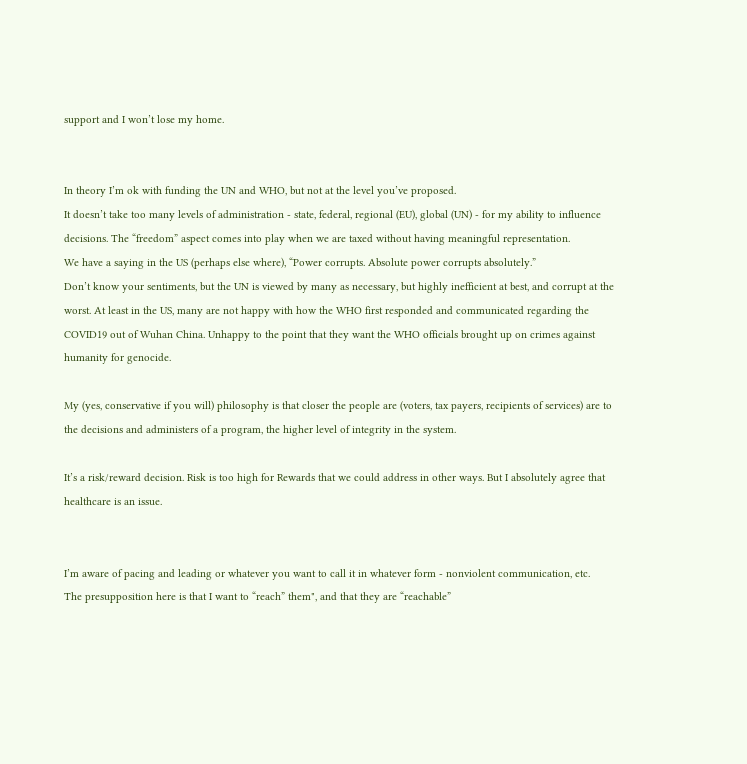support and I won’t lose my home.


In theory I’m ok with funding the UN and WHO, but not at the level you’ve proposed.
It doesn’t take too many levels of administration - state, federal, regional (EU), global (UN) - for my ability to influence decisions. The “freedom” aspect comes into play when we are taxed without having meaningful representation.
We have a saying in the US (perhaps else where), “Power corrupts. Absolute power corrupts absolutely.”
Don’t know your sentiments, but the UN is viewed by many as necessary, but highly inefficient at best, and corrupt at the worst. At least in the US, many are not happy with how the WHO first responded and communicated regarding the COVID19 out of Wuhan China. Unhappy to the point that they want the WHO officials brought up on crimes against humanity for genocide.

My (yes, conservative if you will) philosophy is that closer the people are (voters, tax payers, recipients of services) are to the decisions and administers of a program, the higher level of integrity in the system.

It’s a risk/reward decision. Risk is too high for Rewards that we could address in other ways. But I absolutely agree that healthcare is an issue.


I’m aware of pacing and leading or whatever you want to call it in whatever form - nonviolent communication, etc.
The presupposition here is that I want to “reach” them", and that they are “reachable”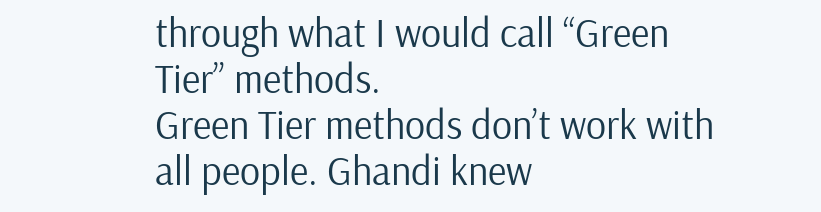through what I would call “Green Tier” methods.
Green Tier methods don’t work with all people. Ghandi knew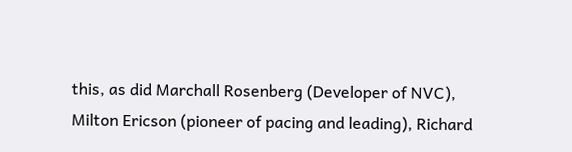this, as did Marchall Rosenberg (Developer of NVC), Milton Ericson (pioneer of pacing and leading), Richard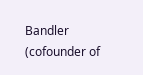Bandler (cofounder of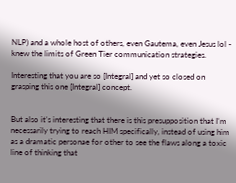NLP) and a whole host of others, even Gautema, even Jesus lol - knew the limits of Green Tier communication strategies.

Interesting that you are so [Integral] and yet so closed on grasping this one [Integral] concept.


But also it’s interesting that there is this presupposition that I’m necessarily trying to reach HIM specifically, instead of using him as a dramatic personae for other to see the flaws along a toxic line of thinking that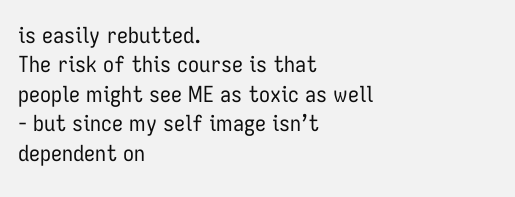is easily rebutted.
The risk of this course is that people might see ME as toxic as well - but since my self image isn’t dependent on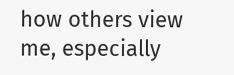how others view me, especially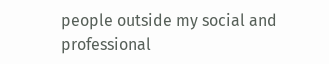people outside my social and professional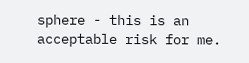sphere - this is an acceptable risk for me.